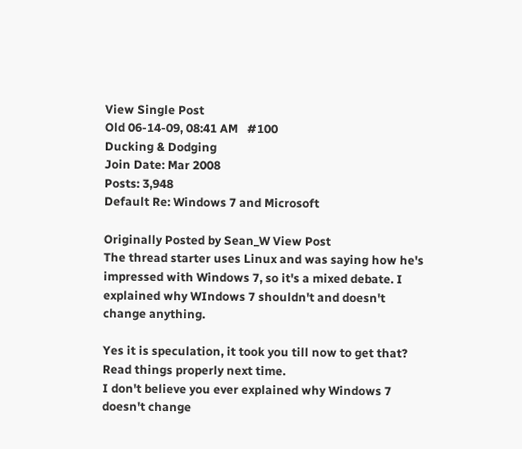View Single Post
Old 06-14-09, 08:41 AM   #100
Ducking & Dodging
Join Date: Mar 2008
Posts: 3,948
Default Re: Windows 7 and Microsoft

Originally Posted by Sean_W View Post
The thread starter uses Linux and was saying how he's impressed with Windows 7, so it's a mixed debate. I explained why WIndows 7 shouldn't and doesn't change anything.

Yes it is speculation, it took you till now to get that? Read things properly next time.
I don't believe you ever explained why Windows 7 doesn't change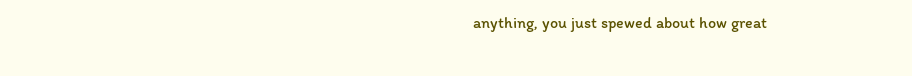anything, you just spewed about how great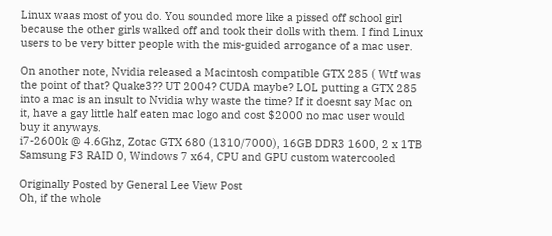Linux waas most of you do. You sounded more like a pissed off school girl because the other girls walked off and took their dolls with them. I find Linux users to be very bitter people with the mis-guided arrogance of a mac user.

On another note, Nvidia released a Macintosh compatible GTX 285 ( Wtf was the point of that? Quake3?? UT 2004? CUDA maybe? LOL putting a GTX 285 into a mac is an insult to Nvidia why waste the time? If it doesnt say Mac on it, have a gay little half eaten mac logo and cost $2000 no mac user would buy it anyways.
i7-2600k @ 4.6Ghz, Zotac GTX 680 (1310/7000), 16GB DDR3 1600, 2 x 1TB Samsung F3 RAID 0, Windows 7 x64, CPU and GPU custom watercooled

Originally Posted by General Lee View Post
Oh, if the whole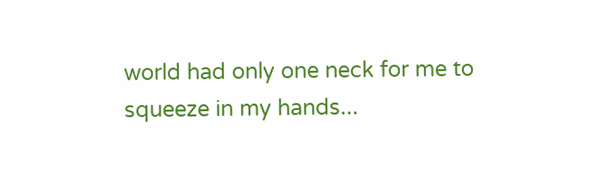world had only one neck for me to squeeze in my hands...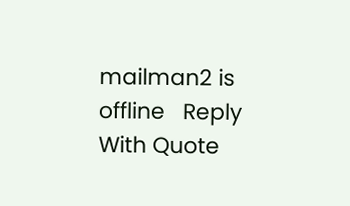mailman2 is offline   Reply With Quote